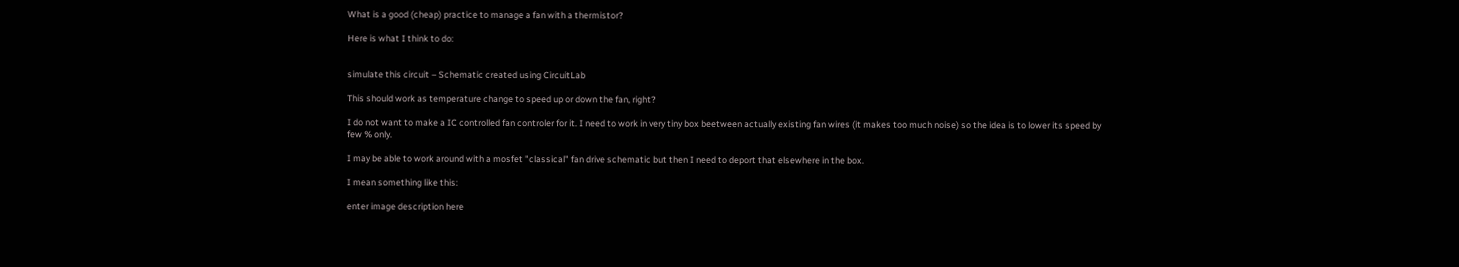What is a good (cheap) practice to manage a fan with a thermistor?

Here is what I think to do:


simulate this circuit – Schematic created using CircuitLab

This should work as temperature change to speed up or down the fan, right?

I do not want to make a IC controlled fan controler for it. I need to work in very tiny box beetween actually existing fan wires (it makes too much noise) so the idea is to lower its speed by few % only.

I may be able to work around with a mosfet "classical" fan drive schematic but then I need to deport that elsewhere in the box.

I mean something like this:

enter image description here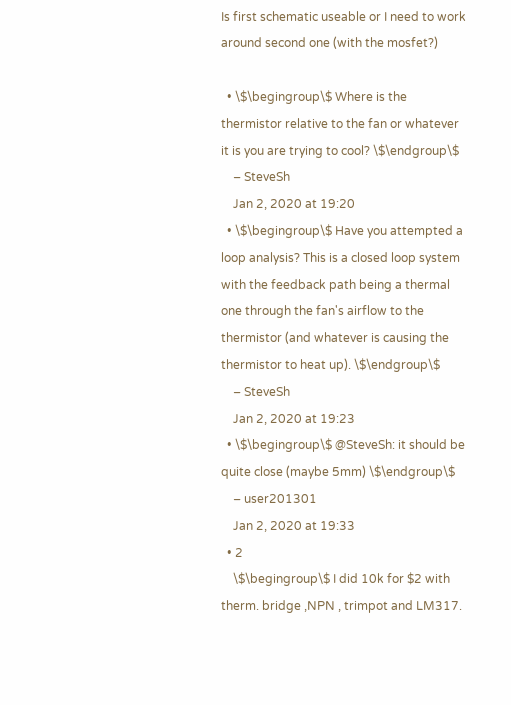Is first schematic useable or I need to work around second one (with the mosfet?)

  • \$\begingroup\$ Where is the thermistor relative to the fan or whatever it is you are trying to cool? \$\endgroup\$
    – SteveSh
    Jan 2, 2020 at 19:20
  • \$\begingroup\$ Have you attempted a loop analysis? This is a closed loop system with the feedback path being a thermal one through the fan's airflow to the thermistor (and whatever is causing the thermistor to heat up). \$\endgroup\$
    – SteveSh
    Jan 2, 2020 at 19:23
  • \$\begingroup\$ @SteveSh: it should be quite close (maybe 5mm) \$\endgroup\$
    – user201301
    Jan 2, 2020 at 19:33
  • 2
    \$\begingroup\$ I did 10k for $2 with therm. bridge ,NPN , trimpot and LM317.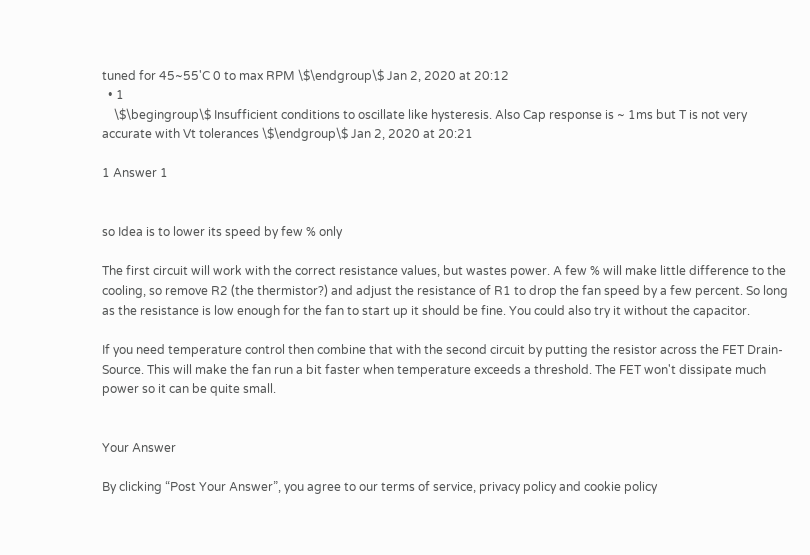tuned for 45~55'C 0 to max RPM \$\endgroup\$ Jan 2, 2020 at 20:12
  • 1
    \$\begingroup\$ Insufficient conditions to oscillate like hysteresis. Also Cap response is ~ 1ms but T is not very accurate with Vt tolerances \$\endgroup\$ Jan 2, 2020 at 20:21

1 Answer 1


so Idea is to lower its speed by few % only

The first circuit will work with the correct resistance values, but wastes power. A few % will make little difference to the cooling, so remove R2 (the thermistor?) and adjust the resistance of R1 to drop the fan speed by a few percent. So long as the resistance is low enough for the fan to start up it should be fine. You could also try it without the capacitor.

If you need temperature control then combine that with the second circuit by putting the resistor across the FET Drain-Source. This will make the fan run a bit faster when temperature exceeds a threshold. The FET won't dissipate much power so it can be quite small.


Your Answer

By clicking “Post Your Answer”, you agree to our terms of service, privacy policy and cookie policy